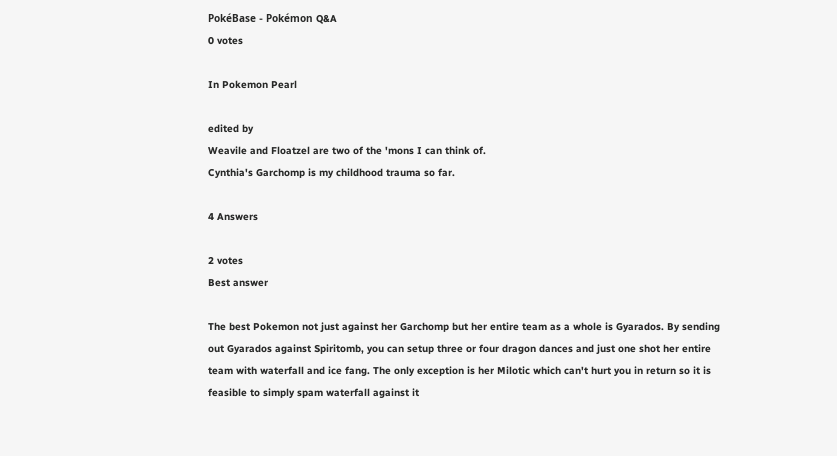PokéBase - Pokémon Q&A
0 votes

In Pokemon Pearl

edited by
Weavile and Floatzel are two of the 'mons I can think of.
Cynthia's Garchomp is my childhood trauma so far.

4 Answers

2 votes
Best answer

The best Pokemon not just against her Garchomp but her entire team as a whole is Gyarados. By sending out Gyarados against Spiritomb, you can setup three or four dragon dances and just one shot her entire team with waterfall and ice fang. The only exception is her Milotic which can't hurt you in return so it is feasible to simply spam waterfall against it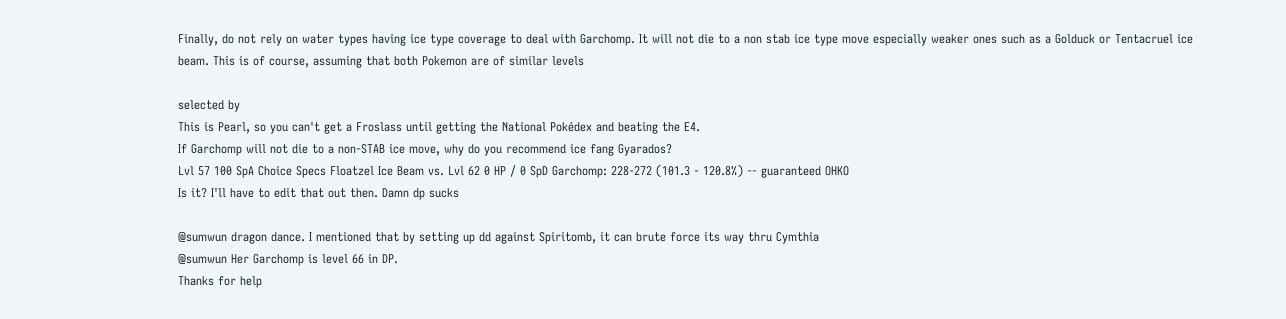Finally, do not rely on water types having ice type coverage to deal with Garchomp. It will not die to a non stab ice type move especially weaker ones such as a Golduck or Tentacruel ice beam. This is of course, assuming that both Pokemon are of similar levels

selected by
This is Pearl, so you can't get a Froslass until getting the National Pokédex and beating the E4.
If Garchomp will not die to a non-STAB ice move, why do you recommend ice fang Gyarados?
Lvl 57 100 SpA Choice Specs Floatzel Ice Beam vs. Lvl 62 0 HP / 0 SpD Garchomp: 228-272 (101.3 - 120.8%) -- guaranteed OHKO
Is it? I'll have to edit that out then. Damn dp sucks

@sumwun dragon dance. I mentioned that by setting up dd against Spiritomb, it can brute force its way thru Cymthia
@sumwun Her Garchomp is level 66 in DP.
Thanks for help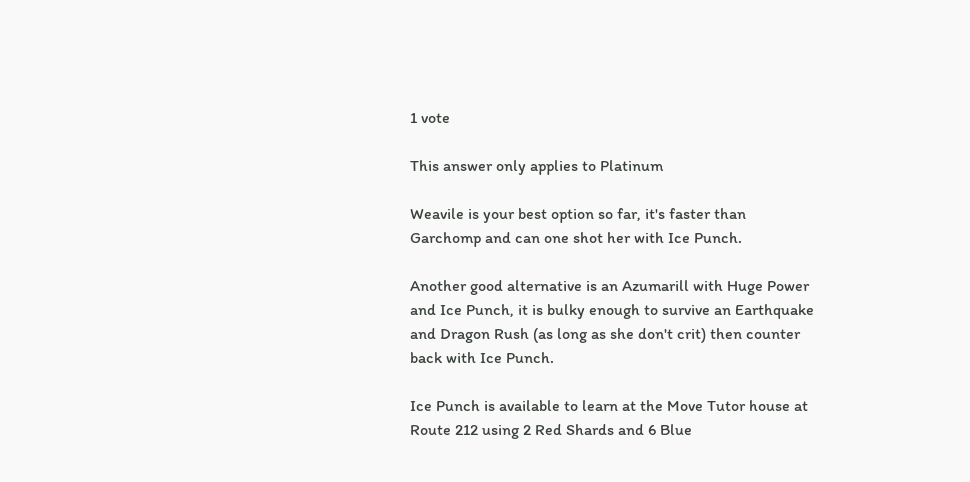1 vote

This answer only applies to Platinum

Weavile is your best option so far, it's faster than Garchomp and can one shot her with Ice Punch.

Another good alternative is an Azumarill with Huge Power and Ice Punch, it is bulky enough to survive an Earthquake and Dragon Rush (as long as she don't crit) then counter back with Ice Punch.

Ice Punch is available to learn at the Move Tutor house at Route 212 using 2 Red Shards and 6 Blue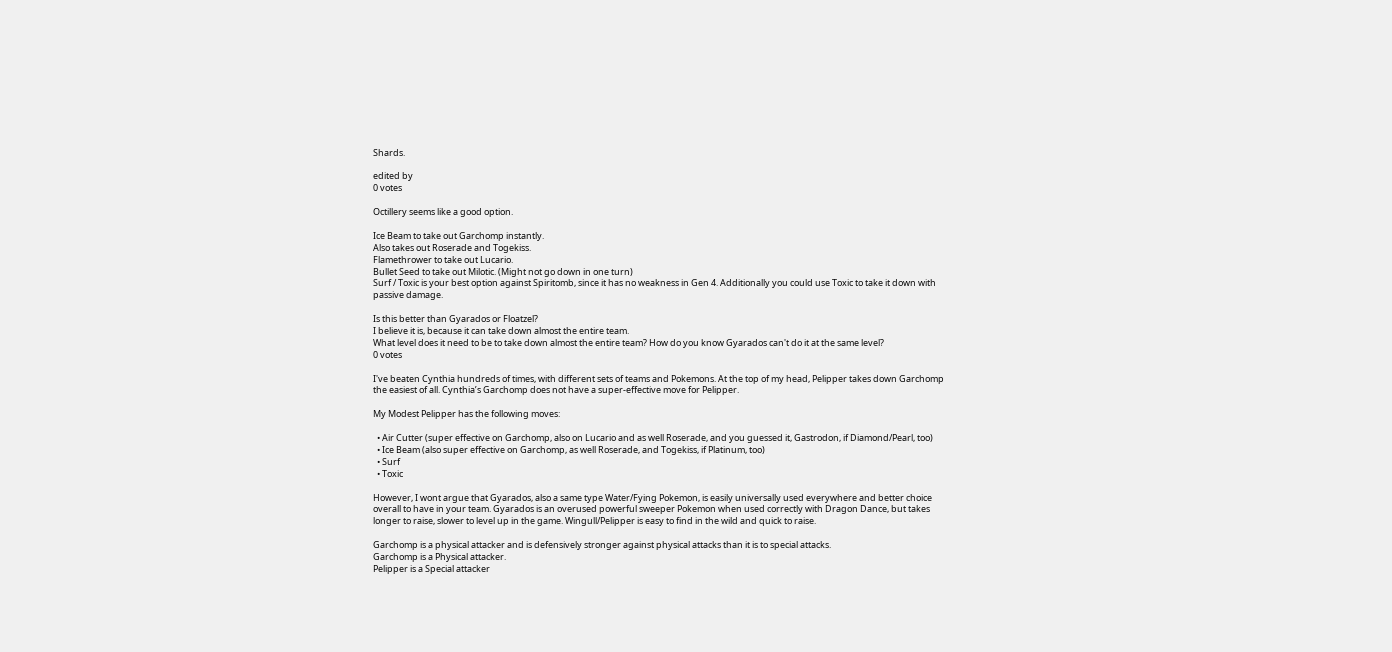Shards.

edited by
0 votes

Octillery seems like a good option.

Ice Beam to take out Garchomp instantly.
Also takes out Roserade and Togekiss.
Flamethrower to take out Lucario.
Bullet Seed to take out Milotic. (Might not go down in one turn)
Surf / Toxic is your best option against Spiritomb, since it has no weakness in Gen 4. Additionally you could use Toxic to take it down with passive damage.

Is this better than Gyarados or Floatzel?
I believe it is, because it can take down almost the entire team.
What level does it need to be to take down almost the entire team? How do you know Gyarados can't do it at the same level?
0 votes

I've beaten Cynthia hundreds of times, with different sets of teams and Pokemons. At the top of my head, Pelipper takes down Garchomp the easiest of all. Cynthia’s Garchomp does not have a super-effective move for Pelipper.

My Modest Pelipper has the following moves:

  • Air Cutter (super effective on Garchomp, also on Lucario and as well Roserade, and you guessed it, Gastrodon, if Diamond/Pearl, too)
  • Ice Beam (also super effective on Garchomp, as well Roserade, and Togekiss, if Platinum, too)
  • Surf
  • Toxic

However, I wont argue that Gyarados, also a same type Water/Fying Pokemon, is easily universally used everywhere and better choice overall to have in your team. Gyarados is an overused powerful sweeper Pokemon when used correctly with Dragon Dance, but takes longer to raise, slower to level up in the game. Wingull/Pelipper is easy to find in the wild and quick to raise.

Garchomp is a physical attacker and is defensively stronger against physical attacks than it is to special attacks.
Garchomp is a Physical attacker.
Pelipper is a Special attacker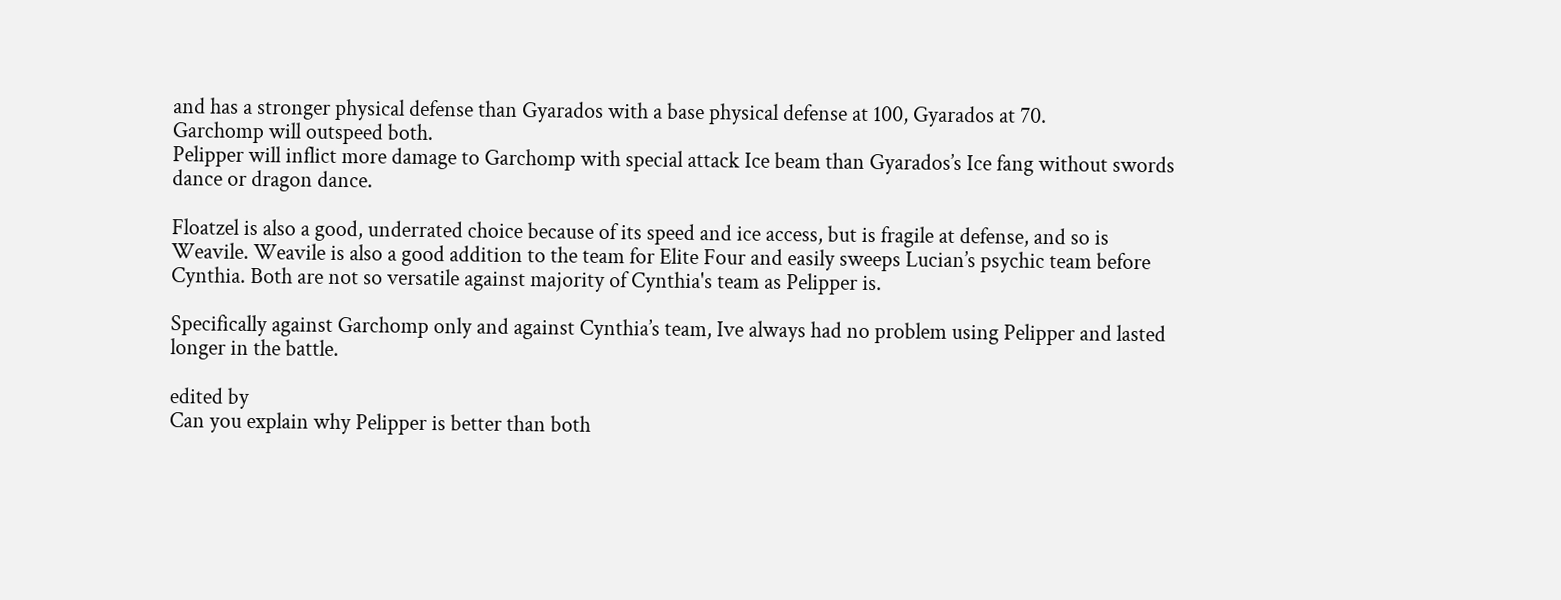and has a stronger physical defense than Gyarados with a base physical defense at 100, Gyarados at 70.
Garchomp will outspeed both.
Pelipper will inflict more damage to Garchomp with special attack Ice beam than Gyarados’s Ice fang without swords dance or dragon dance.

Floatzel is also a good, underrated choice because of its speed and ice access, but is fragile at defense, and so is Weavile. Weavile is also a good addition to the team for Elite Four and easily sweeps Lucian’s psychic team before Cynthia. Both are not so versatile against majority of Cynthia's team as Pelipper is.

Specifically against Garchomp only and against Cynthia’s team, Ive always had no problem using Pelipper and lasted longer in the battle.

edited by
Can you explain why Pelipper is better than both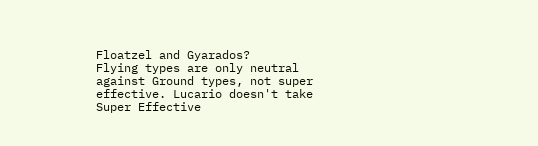Floatzel and Gyarados?
Flying types are only neutral against Ground types, not super effective. Lucario doesn't take Super Effective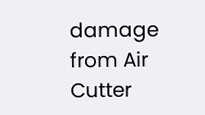damage from Air Cutter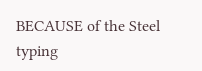BECAUSE of the Steel typing